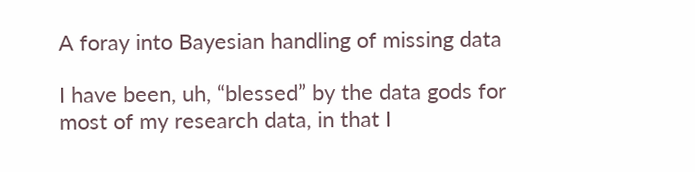A foray into Bayesian handling of missing data

I have been, uh, “blessed” by the data gods for most of my research data, in that I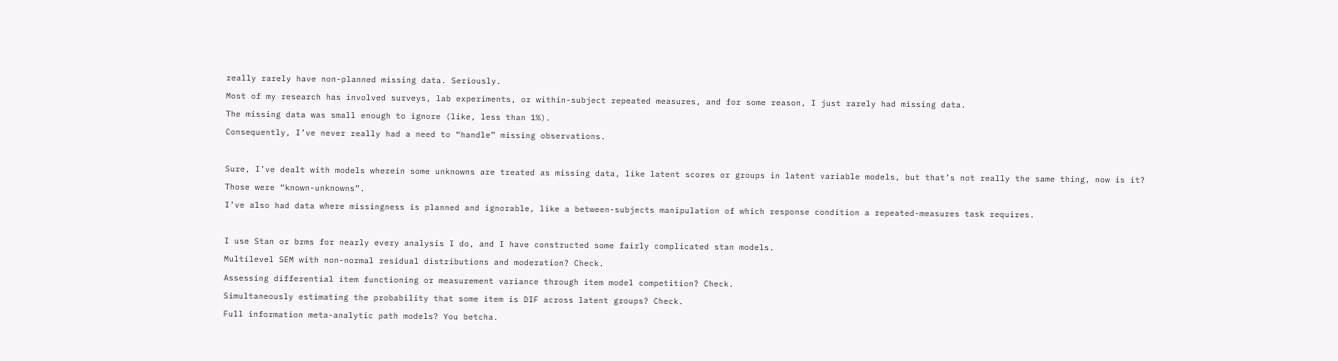really rarely have non-planned missing data. Seriously.
Most of my research has involved surveys, lab experiments, or within-subject repeated measures, and for some reason, I just rarely had missing data.
The missing data was small enough to ignore (like, less than 1%).
Consequently, I’ve never really had a need to “handle” missing observations.

Sure, I’ve dealt with models wherein some unknowns are treated as missing data, like latent scores or groups in latent variable models, but that’s not really the same thing, now is it? Those were “known-unknowns”.
I’ve also had data where missingness is planned and ignorable, like a between-subjects manipulation of which response condition a repeated-measures task requires.

I use Stan or brms for nearly every analysis I do, and I have constructed some fairly complicated stan models.
Multilevel SEM with non-normal residual distributions and moderation? Check.
Assessing differential item functioning or measurement variance through item model competition? Check.
Simultaneously estimating the probability that some item is DIF across latent groups? Check.
Full information meta-analytic path models? You betcha.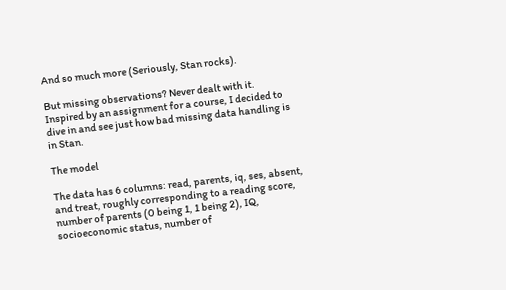And so much more (Seriously, Stan rocks).

But missing observations? Never dealt with it.
Inspired by an assignment for a course, I decided to dive in and see just how bad missing data handling is in Stan.

The model

The data has 6 columns: read, parents, iq, ses, absent, and treat, roughly corresponding to a reading score, number of parents (0 being 1, 1 being 2), IQ, socioeconomic status, number of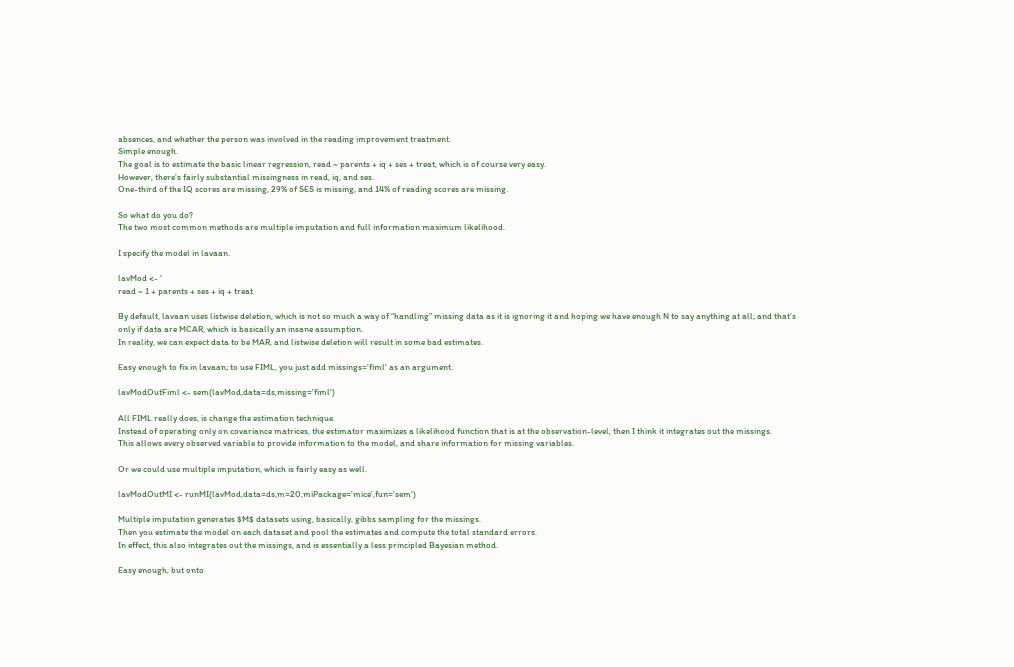absences, and whether the person was involved in the reading improvement treatment.
Simple enough.
The goal is to estimate the basic linear regression, read ~ parents + iq + ses + treat, which is of course very easy.
However, there’s fairly substantial missingness in read, iq, and ses.
One-third of the IQ scores are missing, 29% of SES is missing, and 14% of reading scores are missing.

So what do you do?
The two most common methods are multiple imputation and full information maximum likelihood.

I specify the model in lavaan.

lavMod <- '
read ~ 1 + parents + ses + iq + treat

By default, lavaan uses listwise deletion, which is not so much a way of “handling” missing data as it is ignoring it and hoping we have enough N to say anything at all; and that’s only if data are MCAR, which is basically an insane assumption.
In reality, we can expect data to be MAR, and listwise deletion will result in some bad estimates.

Easy enough to fix in lavaan; to use FIML, you just add missings='fiml' as an argument.

lavModOutFiml <- sem(lavMod,data=ds,missing='fiml')

All FIML really does, is change the estimation technique.
Instead of operating only on covariance matrices, the estimator maximizes a likelihood function that is at the observation-level, then I think it integrates out the missings.
This allows every observed variable to provide information to the model, and share information for missing variables.

Or we could use multiple imputation, which is fairly easy as well.

lavModOutMI <- runMI(lavMod,data=ds,m=20,miPackage='mice',fun='sem')

Multiple imputation generates $M$ datasets using, basically, gibbs sampling for the missings.
Then you estimate the model on each dataset and pool the estimates and compute the total standard errors.
In effect, this also integrates out the missings, and is essentially a less principled Bayesian method.

Easy enough, but onto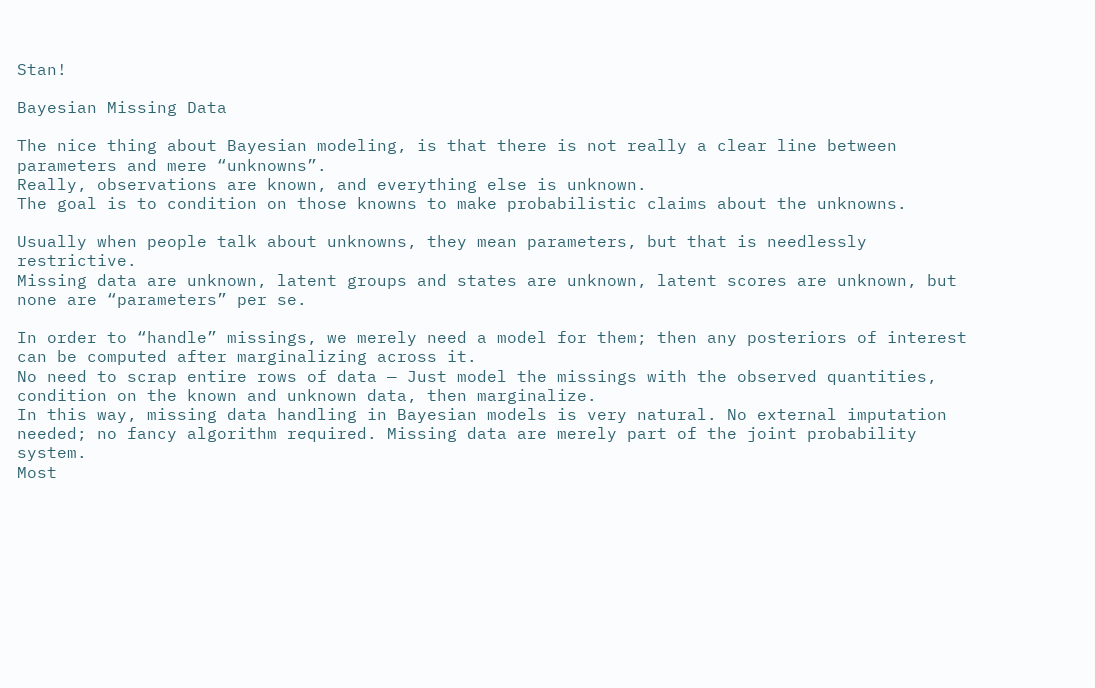Stan!

Bayesian Missing Data

The nice thing about Bayesian modeling, is that there is not really a clear line between parameters and mere “unknowns”.
Really, observations are known, and everything else is unknown.
The goal is to condition on those knowns to make probabilistic claims about the unknowns.

Usually when people talk about unknowns, they mean parameters, but that is needlessly restrictive.
Missing data are unknown, latent groups and states are unknown, latent scores are unknown, but none are “parameters” per se.

In order to “handle” missings, we merely need a model for them; then any posteriors of interest can be computed after marginalizing across it.
No need to scrap entire rows of data — Just model the missings with the observed quantities, condition on the known and unknown data, then marginalize.
In this way, missing data handling in Bayesian models is very natural. No external imputation needed; no fancy algorithm required. Missing data are merely part of the joint probability system.
Most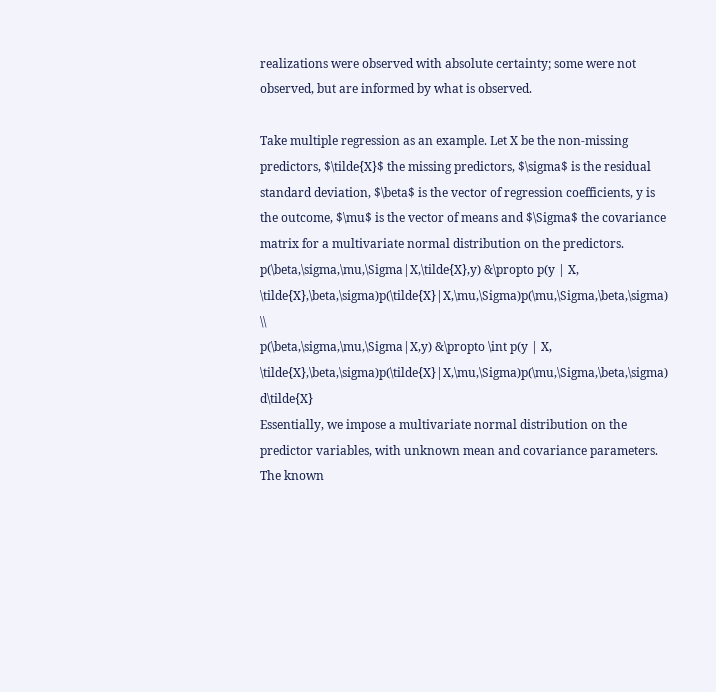realizations were observed with absolute certainty; some were not observed, but are informed by what is observed.

Take multiple regression as an example. Let X be the non-missing predictors, $\tilde{X}$ the missing predictors, $\sigma$ is the residual standard deviation, $\beta$ is the vector of regression coefficients, y is the outcome, $\mu$ is the vector of means and $\Sigma$ the covariance matrix for a multivariate normal distribution on the predictors.
p(\beta,\sigma,\mu,\Sigma|X,\tilde{X},y) &\propto p(y | X, \tilde{X},\beta,\sigma)p(\tilde{X}|X,\mu,\Sigma)p(\mu,\Sigma,\beta,\sigma) \\
p(\beta,\sigma,\mu,\Sigma|X,y) &\propto \int p(y | X, \tilde{X},\beta,\sigma)p(\tilde{X}|X,\mu,\Sigma)p(\mu,\Sigma,\beta,\sigma) d\tilde{X}
Essentially, we impose a multivariate normal distribution on the predictor variables, with unknown mean and covariance parameters.
The known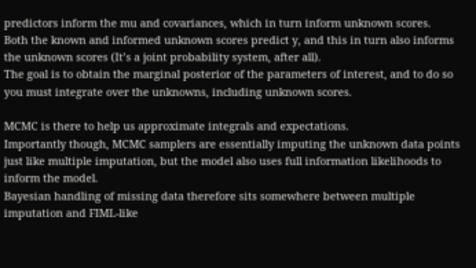predictors inform the mu and covariances, which in turn inform unknown scores.
Both the known and informed unknown scores predict y, and this in turn also informs the unknown scores (It’s a joint probability system, after all).
The goal is to obtain the marginal posterior of the parameters of interest, and to do so you must integrate over the unknowns, including unknown scores.

MCMC is there to help us approximate integrals and expectations.
Importantly though, MCMC samplers are essentially imputing the unknown data points just like multiple imputation, but the model also uses full information likelihoods to inform the model.
Bayesian handling of missing data therefore sits somewhere between multiple imputation and FIML-like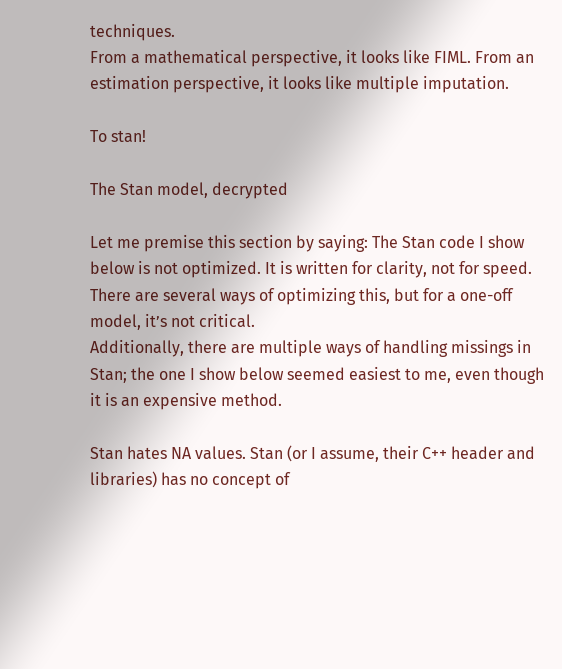techniques.
From a mathematical perspective, it looks like FIML. From an estimation perspective, it looks like multiple imputation.

To stan!

The Stan model, decrypted

Let me premise this section by saying: The Stan code I show below is not optimized. It is written for clarity, not for speed. There are several ways of optimizing this, but for a one-off model, it’s not critical.
Additionally, there are multiple ways of handling missings in Stan; the one I show below seemed easiest to me, even though it is an expensive method.

Stan hates NA values. Stan (or I assume, their C++ header and libraries) has no concept of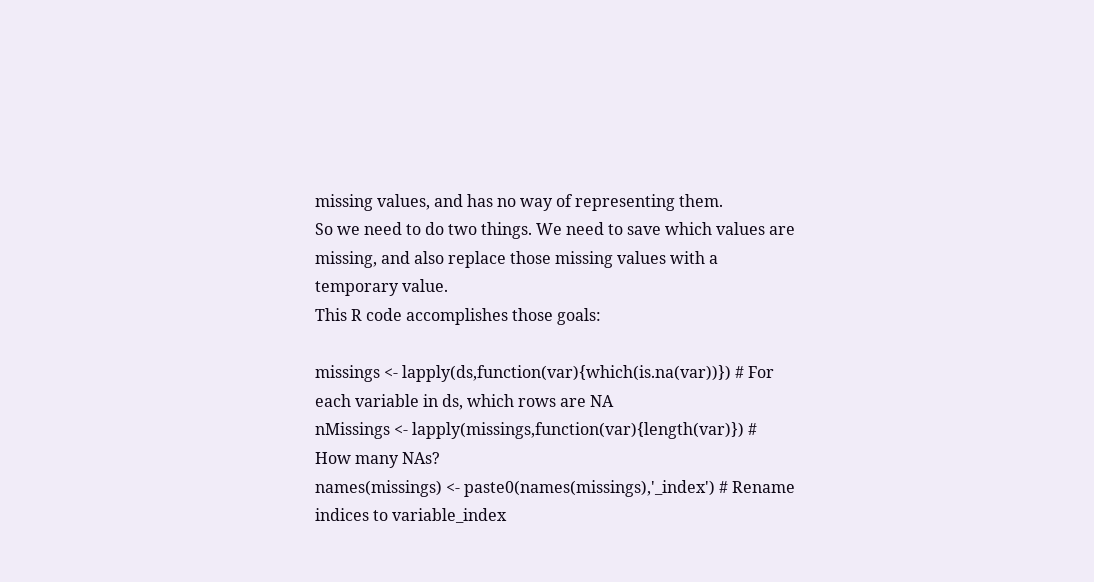missing values, and has no way of representing them.
So we need to do two things. We need to save which values are missing, and also replace those missing values with a temporary value.
This R code accomplishes those goals:

missings <- lapply(ds,function(var){which(is.na(var))}) # For each variable in ds, which rows are NA
nMissings <- lapply(missings,function(var){length(var)}) # How many NAs?
names(missings) <- paste0(names(missings),'_index') # Rename indices to variable_index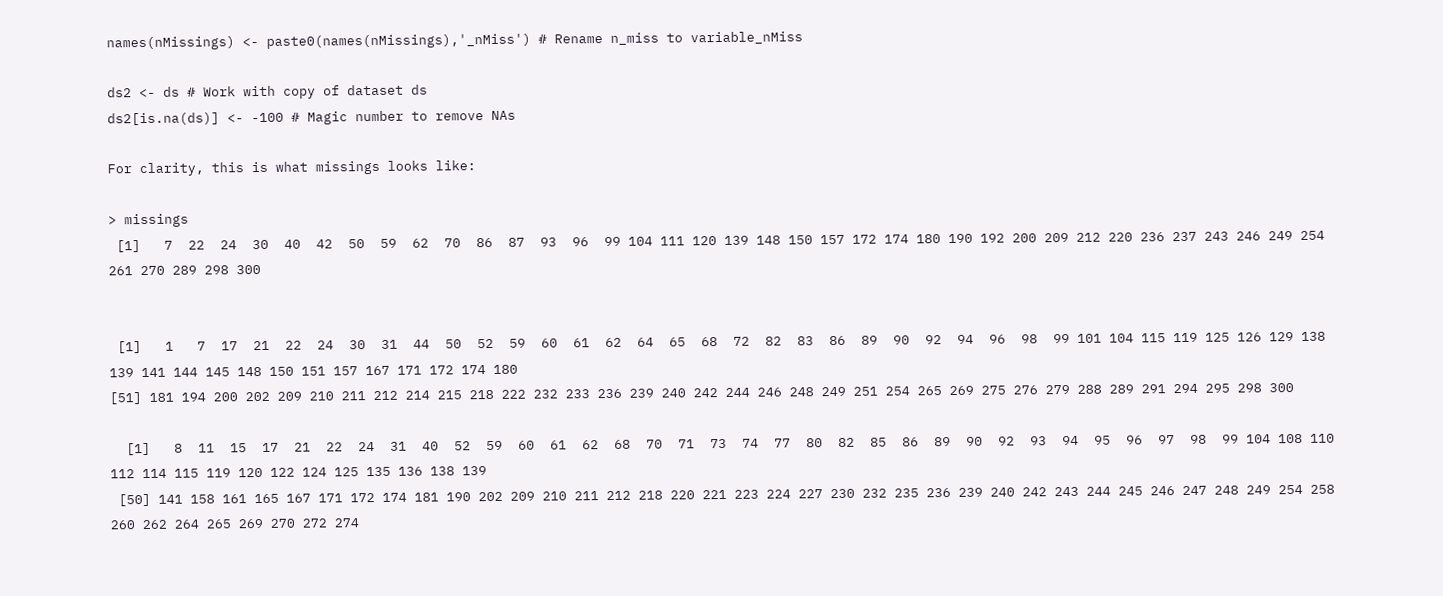names(nMissings) <- paste0(names(nMissings),'_nMiss') # Rename n_miss to variable_nMiss

ds2 <- ds # Work with copy of dataset ds
ds2[is.na(ds)] <- -100 # Magic number to remove NAs

For clarity, this is what missings looks like:

> missings
 [1]   7  22  24  30  40  42  50  59  62  70  86  87  93  96  99 104 111 120 139 148 150 157 172 174 180 190 192 200 209 212 220 236 237 243 246 249 254 261 270 289 298 300


 [1]   1   7  17  21  22  24  30  31  44  50  52  59  60  61  62  64  65  68  72  82  83  86  89  90  92  94  96  98  99 101 104 115 119 125 126 129 138 139 141 144 145 148 150 151 157 167 171 172 174 180
[51] 181 194 200 202 209 210 211 212 214 215 218 222 232 233 236 239 240 242 244 246 248 249 251 254 265 269 275 276 279 288 289 291 294 295 298 300

  [1]   8  11  15  17  21  22  24  31  40  52  59  60  61  62  68  70  71  73  74  77  80  82  85  86  89  90  92  93  94  95  96  97  98  99 104 108 110 112 114 115 119 120 122 124 125 135 136 138 139
 [50] 141 158 161 165 167 171 172 174 181 190 202 209 210 211 212 218 220 221 223 224 227 230 232 235 236 239 240 242 243 244 245 246 247 248 249 254 258 260 262 264 265 269 270 272 274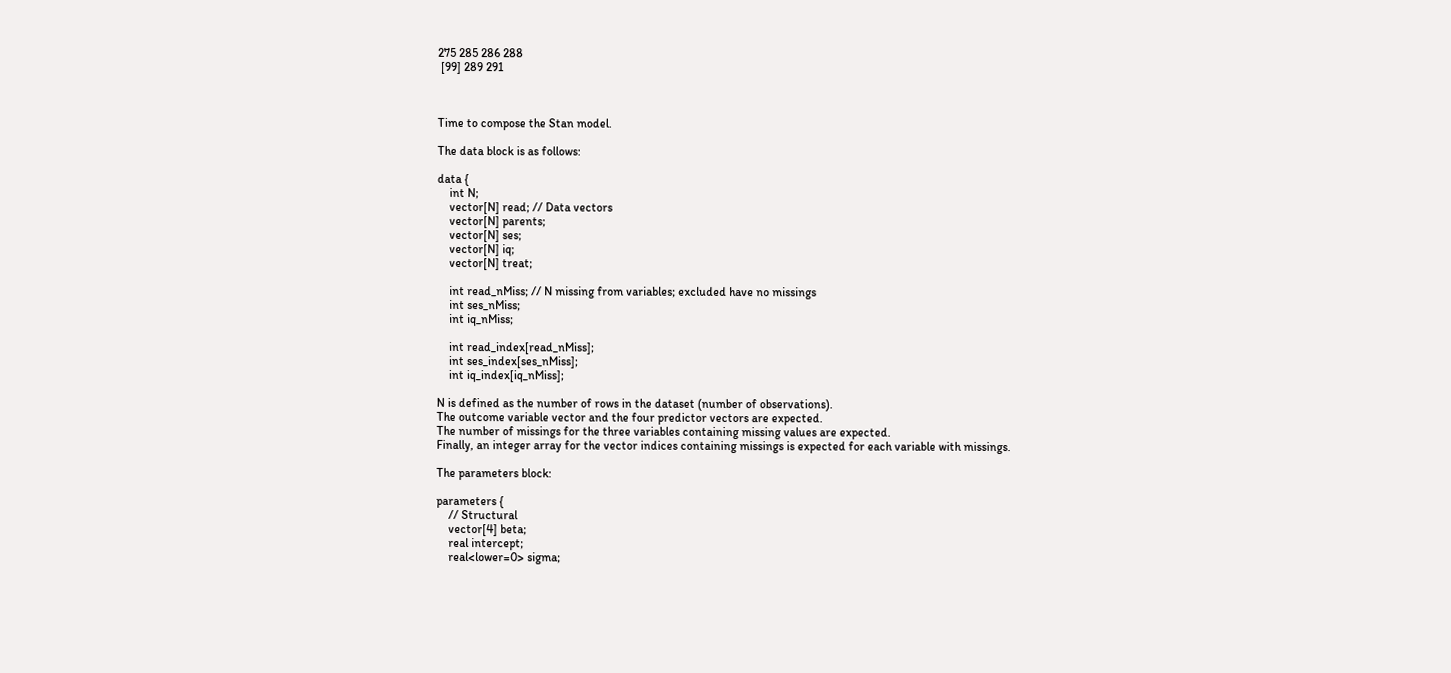275 285 286 288
 [99] 289 291



Time to compose the Stan model.

The data block is as follows:

data {
    int N;
    vector[N] read; // Data vectors
    vector[N] parents;
    vector[N] ses;
    vector[N] iq;
    vector[N] treat;

    int read_nMiss; // N missing from variables; excluded have no missings
    int ses_nMiss;
    int iq_nMiss;

    int read_index[read_nMiss];
    int ses_index[ses_nMiss];
    int iq_index[iq_nMiss];

N is defined as the number of rows in the dataset (number of observations).
The outcome variable vector and the four predictor vectors are expected.
The number of missings for the three variables containing missing values are expected.
Finally, an integer array for the vector indices containing missings is expected for each variable with missings.

The parameters block:

parameters {
    // Structural
    vector[4] beta;
    real intercept;
    real<lower=0> sigma;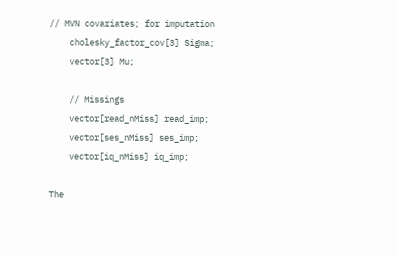// MVN covariates; for imputation
    cholesky_factor_cov[3] Sigma;
    vector[3] Mu;

    // Missings
    vector[read_nMiss] read_imp;
    vector[ses_nMiss] ses_imp;
    vector[iq_nMiss] iq_imp;

The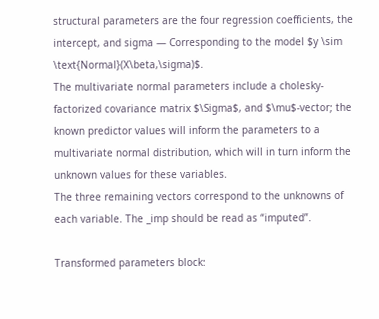structural parameters are the four regression coefficients, the intercept, and sigma — Corresponding to the model $y \sim \text{Normal}(X\beta,\sigma)$.
The multivariate normal parameters include a cholesky-factorized covariance matrix $\Sigma$, and $\mu$-vector; the known predictor values will inform the parameters to a multivariate normal distribution, which will in turn inform the unknown values for these variables.
The three remaining vectors correspond to the unknowns of each variable. The _imp should be read as “imputed”.

Transformed parameters block: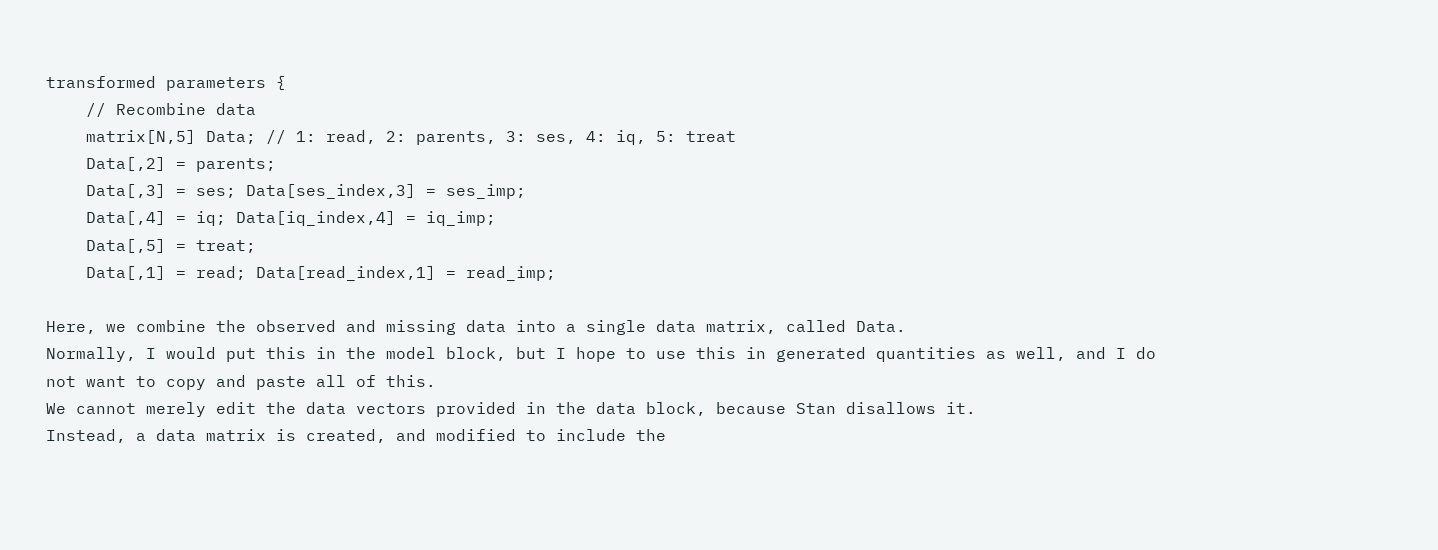transformed parameters {
    // Recombine data
    matrix[N,5] Data; // 1: read, 2: parents, 3: ses, 4: iq, 5: treat
    Data[,2] = parents;
    Data[,3] = ses; Data[ses_index,3] = ses_imp;
    Data[,4] = iq; Data[iq_index,4] = iq_imp;
    Data[,5] = treat;
    Data[,1] = read; Data[read_index,1] = read_imp;

Here, we combine the observed and missing data into a single data matrix, called Data.
Normally, I would put this in the model block, but I hope to use this in generated quantities as well, and I do not want to copy and paste all of this.
We cannot merely edit the data vectors provided in the data block, because Stan disallows it.
Instead, a data matrix is created, and modified to include the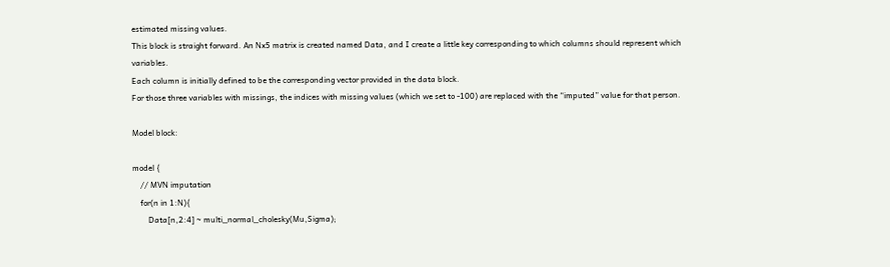estimated missing values.
This block is straight forward. An Nx5 matrix is created named Data, and I create a little key corresponding to which columns should represent which variables.
Each column is initially defined to be the corresponding vector provided in the data block.
For those three variables with missings, the indices with missing values (which we set to -100) are replaced with the “imputed” value for that person.

Model block:

model {
    // MVN imputation
    for(n in 1:N){
        Data[n,2:4] ~ multi_normal_cholesky(Mu,Sigma);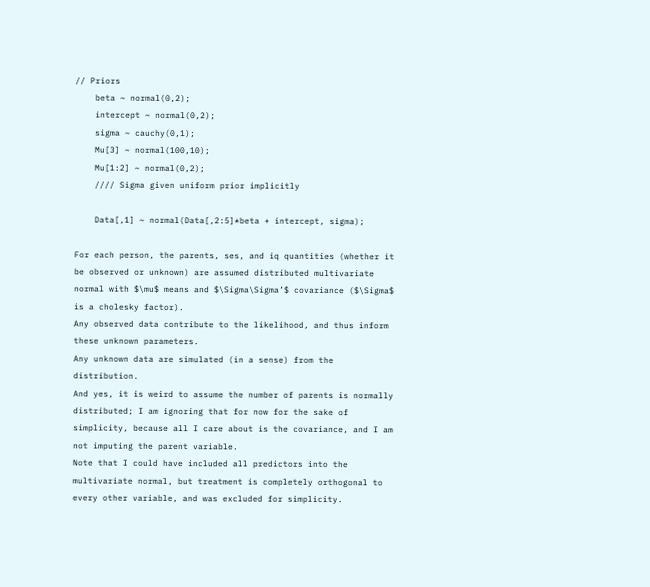// Priors
    beta ~ normal(0,2);
    intercept ~ normal(0,2);
    sigma ~ cauchy(0,1);
    Mu[3] ~ normal(100,10);
    Mu[1:2] ~ normal(0,2);
    //// Sigma given uniform prior implicitly

    Data[,1] ~ normal(Data[,2:5]*beta + intercept, sigma);

For each person, the parents, ses, and iq quantities (whether it be observed or unknown) are assumed distributed multivariate normal with $\mu$ means and $\Sigma\Sigma’$ covariance ($\Sigma$ is a cholesky factor).
Any observed data contribute to the likelihood, and thus inform these unknown parameters.
Any unknown data are simulated (in a sense) from the distribution.
And yes, it is weird to assume the number of parents is normally distributed; I am ignoring that for now for the sake of simplicity, because all I care about is the covariance, and I am not imputing the parent variable.
Note that I could have included all predictors into the multivariate normal, but treatment is completely orthogonal to every other variable, and was excluded for simplicity.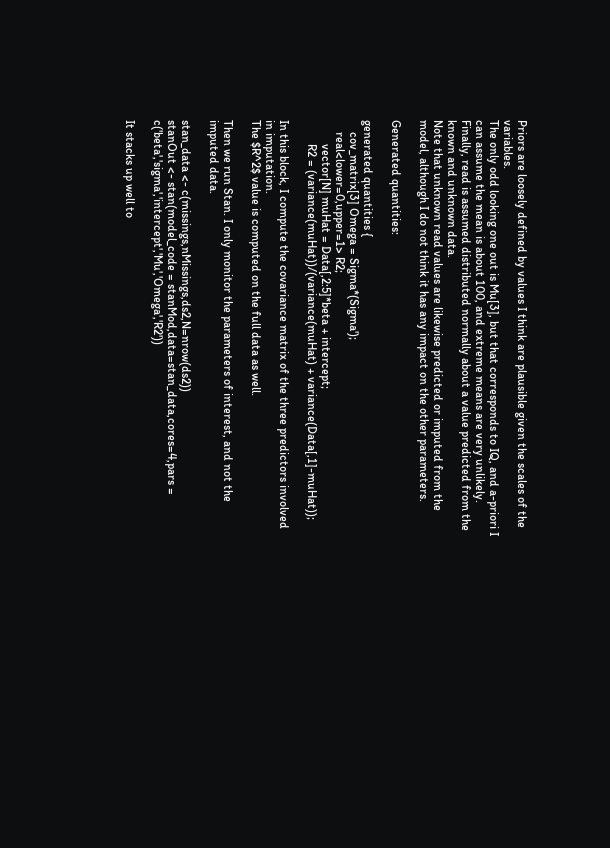Priors are loosely defined by values I think are plausible given the scales of the variables.
The only odd looking one out is Mu[3], but that corresponds to IQ, and a-priori I can assume the mean is about 100, and extreme means are very unlikely.
Finally, read is assumed distributed normally about a value predicted from the known and unknown data.
Note that unknown read values are likewise predicted or imputed from the model, although I do not think it has any impact on the other parameters.

Generated quantities:

generated quantities {
    cov_matrix[3] Omega = Sigma*(Sigma');
    real<lower=0,upper=1> R2;
        vector[N] muHat = Data[,2:5]*beta + intercept;
        R2 = (variance(muHat))/(variance(muHat) + variance(Data[,1]-muHat));

In this block, I compute the covariance matrix of the three predictors involved in imputation.
The $R^2$ value is computed on the full data as well.

Then we run Stan. I only monitor the parameters of interest, and not the imputed data.

stan_data <- c(missings,nMissings,ds2,N=nrow(ds2))
stanOut <- stan(model_code = stanMod,data=stan_data,cores=4,pars = c('beta','sigma','intercept','Mu','Omega','R2'))

It stacks up well to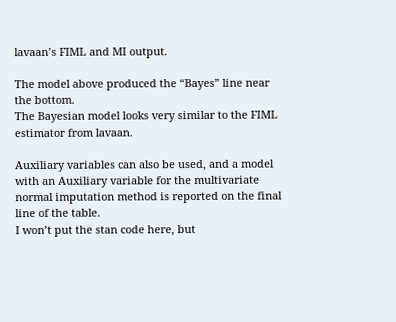lavaan’s FIML and MI output.

The model above produced the “Bayes” line near the bottom.
The Bayesian model looks very similar to the FIML estimator from lavaan.

Auxiliary variables can also be used, and a model with an Auxiliary variable for the multivariate normal imputation method is reported on the final line of the table.
I won’t put the stan code here, but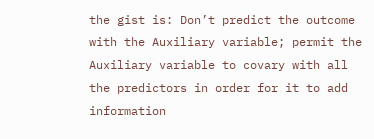the gist is: Don’t predict the outcome with the Auxiliary variable; permit the Auxiliary variable to covary with all the predictors in order for it to add information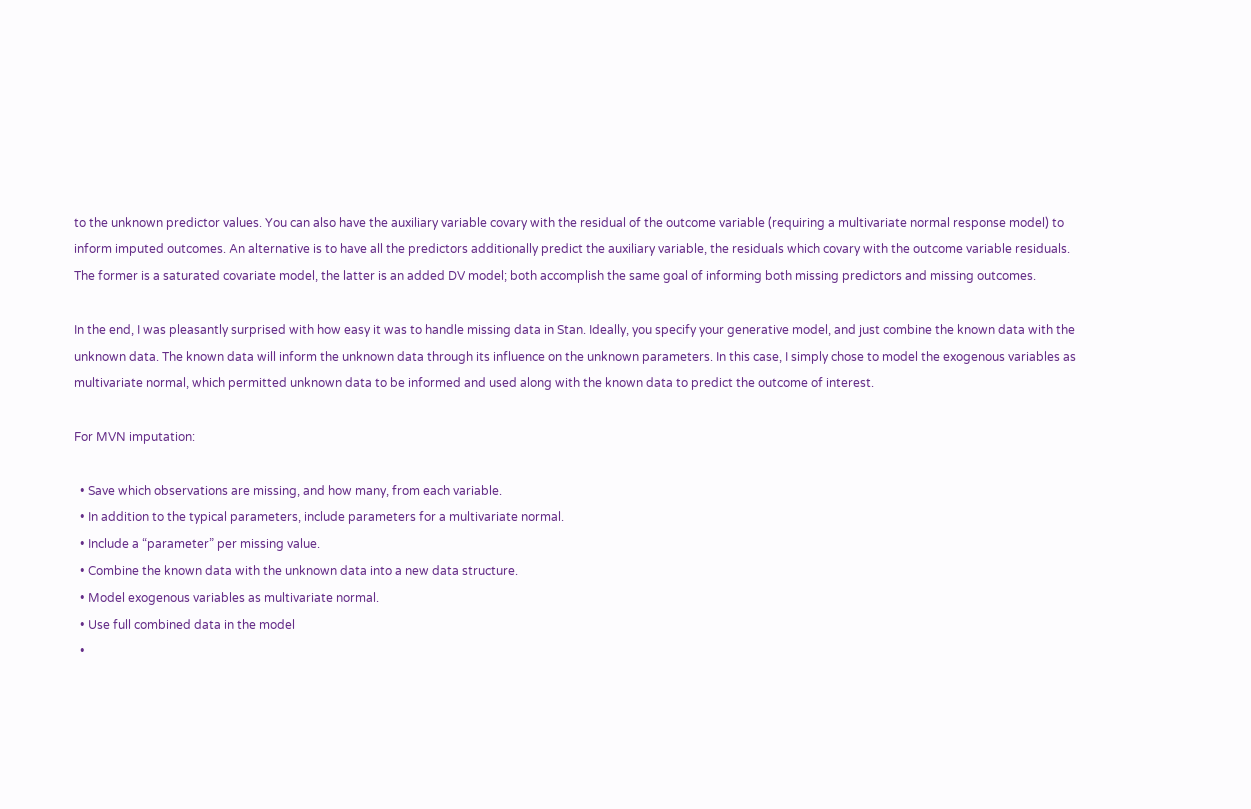to the unknown predictor values. You can also have the auxiliary variable covary with the residual of the outcome variable (requiring a multivariate normal response model) to inform imputed outcomes. An alternative is to have all the predictors additionally predict the auxiliary variable, the residuals which covary with the outcome variable residuals. The former is a saturated covariate model, the latter is an added DV model; both accomplish the same goal of informing both missing predictors and missing outcomes.

In the end, I was pleasantly surprised with how easy it was to handle missing data in Stan. Ideally, you specify your generative model, and just combine the known data with the unknown data. The known data will inform the unknown data through its influence on the unknown parameters. In this case, I simply chose to model the exogenous variables as multivariate normal, which permitted unknown data to be informed and used along with the known data to predict the outcome of interest.

For MVN imputation:

  • Save which observations are missing, and how many, from each variable.
  • In addition to the typical parameters, include parameters for a multivariate normal.
  • Include a “parameter” per missing value.
  • Combine the known data with the unknown data into a new data structure.
  • Model exogenous variables as multivariate normal.
  • Use full combined data in the model
  •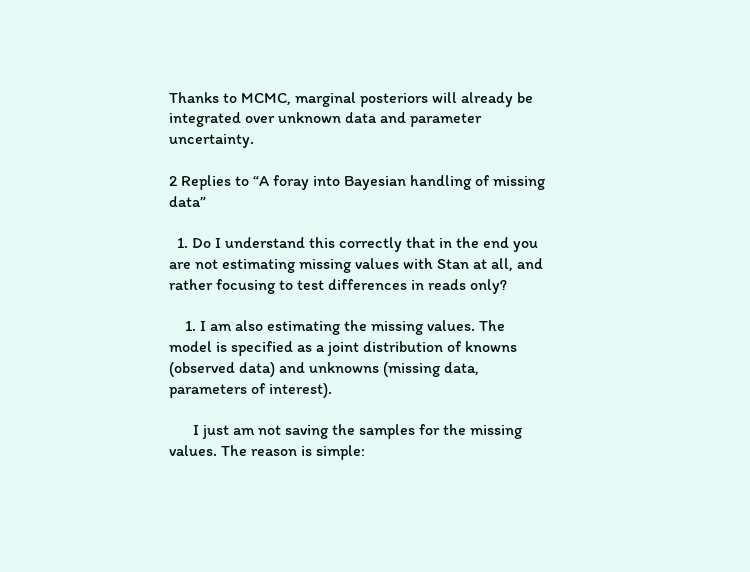Thanks to MCMC, marginal posteriors will already be integrated over unknown data and parameter uncertainty.

2 Replies to “A foray into Bayesian handling of missing data”

  1. Do I understand this correctly that in the end you are not estimating missing values with Stan at all, and rather focusing to test differences in reads only?

    1. I am also estimating the missing values. The model is specified as a joint distribution of knowns (observed data) and unknowns (missing data, parameters of interest).

      I just am not saving the samples for the missing values. The reason is simple: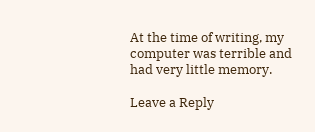At the time of writing, my computer was terrible and had very little memory.

Leave a Reply